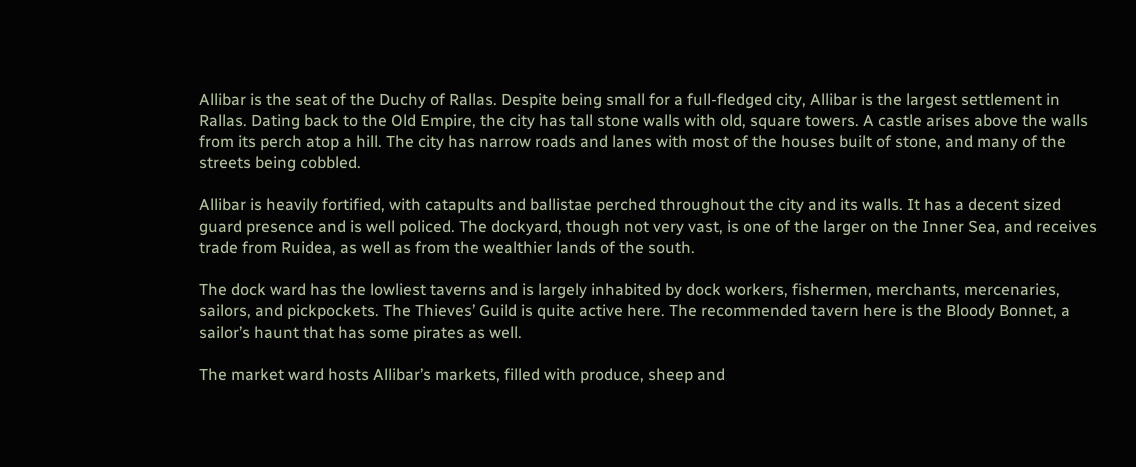Allibar is the seat of the Duchy of Rallas. Despite being small for a full-fledged city, Allibar is the largest settlement in Rallas. Dating back to the Old Empire, the city has tall stone walls with old, square towers. A castle arises above the walls from its perch atop a hill. The city has narrow roads and lanes with most of the houses built of stone, and many of the streets being cobbled.

Allibar is heavily fortified, with catapults and ballistae perched throughout the city and its walls. It has a decent sized guard presence and is well policed. The dockyard, though not very vast, is one of the larger on the Inner Sea, and receives trade from Ruidea, as well as from the wealthier lands of the south.

The dock ward has the lowliest taverns and is largely inhabited by dock workers, fishermen, merchants, mercenaries, sailors, and pickpockets. The Thieves’ Guild is quite active here. The recommended tavern here is the Bloody Bonnet, a sailor’s haunt that has some pirates as well.

The market ward hosts Allibar’s markets, filled with produce, sheep and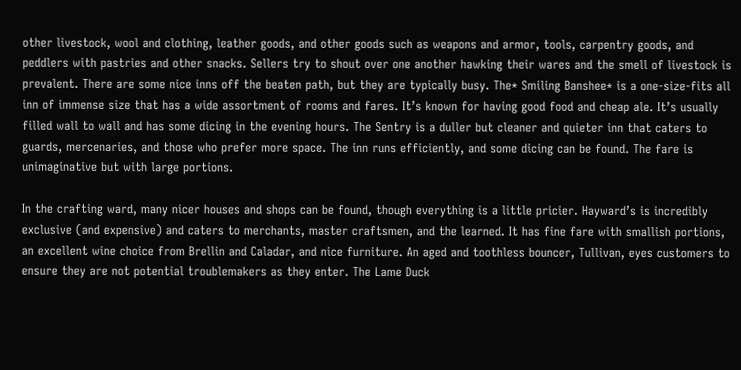other livestock, wool and clothing, leather goods, and other goods such as weapons and armor, tools, carpentry goods, and peddlers with pastries and other snacks. Sellers try to shout over one another hawking their wares and the smell of livestock is prevalent. There are some nice inns off the beaten path, but they are typically busy. The* Smiling Banshee* is a one-size-fits all inn of immense size that has a wide assortment of rooms and fares. It’s known for having good food and cheap ale. It’s usually filled wall to wall and has some dicing in the evening hours. The Sentry is a duller but cleaner and quieter inn that caters to guards, mercenaries, and those who prefer more space. The inn runs efficiently, and some dicing can be found. The fare is unimaginative but with large portions.

In the crafting ward, many nicer houses and shops can be found, though everything is a little pricier. Hayward’s is incredibly exclusive (and expensive) and caters to merchants, master craftsmen, and the learned. It has fine fare with smallish portions, an excellent wine choice from Brellin and Caladar, and nice furniture. An aged and toothless bouncer, Tullivan, eyes customers to ensure they are not potential troublemakers as they enter. The Lame Duck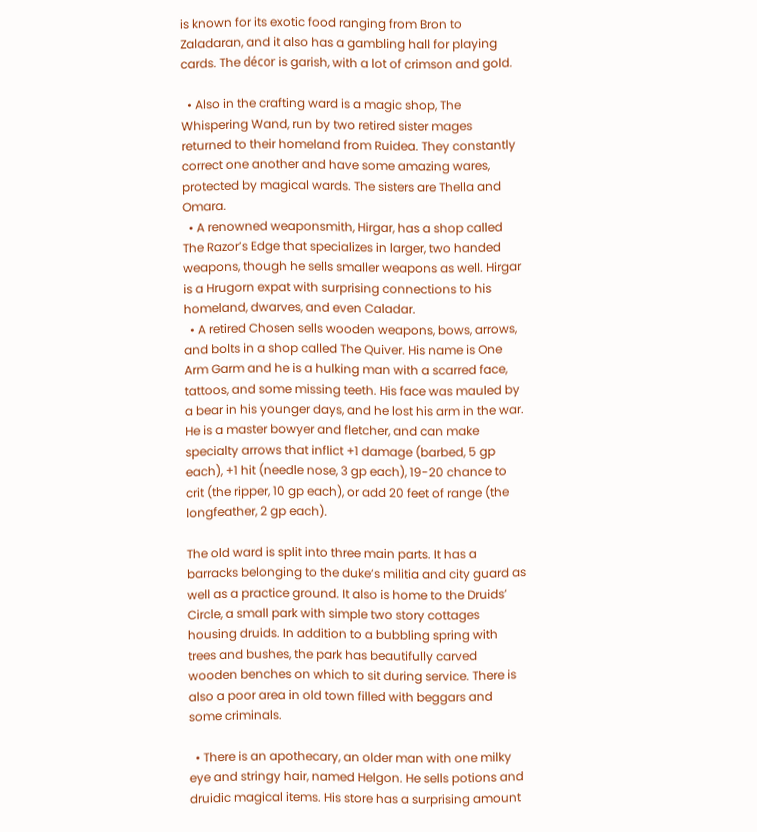is known for its exotic food ranging from Bron to Zaladaran, and it also has a gambling hall for playing cards. The décor is garish, with a lot of crimson and gold.

  • Also in the crafting ward is a magic shop, The Whispering Wand, run by two retired sister mages returned to their homeland from Ruidea. They constantly correct one another and have some amazing wares, protected by magical wards. The sisters are Thella and Omara.
  • A renowned weaponsmith, Hirgar, has a shop called The Razor’s Edge that specializes in larger, two handed weapons, though he sells smaller weapons as well. Hirgar is a Hrugorn expat with surprising connections to his homeland, dwarves, and even Caladar.
  • A retired Chosen sells wooden weapons, bows, arrows, and bolts in a shop called The Quiver. His name is One Arm Garm and he is a hulking man with a scarred face, tattoos, and some missing teeth. His face was mauled by a bear in his younger days, and he lost his arm in the war. He is a master bowyer and fletcher, and can make specialty arrows that inflict +1 damage (barbed, 5 gp each), +1 hit (needle nose, 3 gp each), 19-20 chance to crit (the ripper, 10 gp each), or add 20 feet of range (the longfeather, 2 gp each).

The old ward is split into three main parts. It has a barracks belonging to the duke’s militia and city guard as well as a practice ground. It also is home to the Druids’ Circle, a small park with simple two story cottages housing druids. In addition to a bubbling spring with trees and bushes, the park has beautifully carved wooden benches on which to sit during service. There is also a poor area in old town filled with beggars and some criminals.

  • There is an apothecary, an older man with one milky eye and stringy hair, named Helgon. He sells potions and druidic magical items. His store has a surprising amount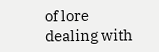of lore dealing with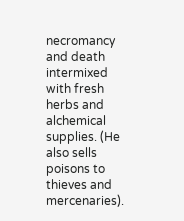necromancy and death intermixed with fresh herbs and alchemical supplies. (He also sells poisons to thieves and mercenaries).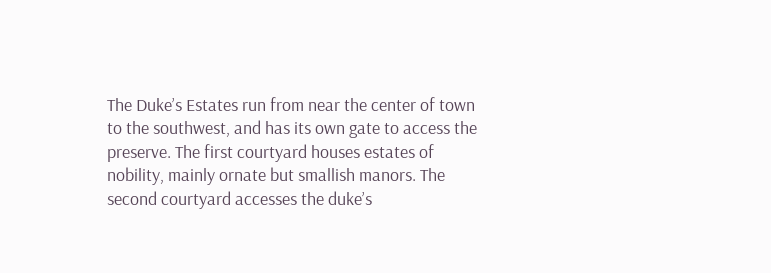The Duke’s Estates run from near the center of town to the southwest, and has its own gate to access the preserve. The first courtyard houses estates of nobility, mainly ornate but smallish manors. The second courtyard accesses the duke’s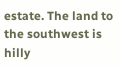estate. The land to the southwest is hilly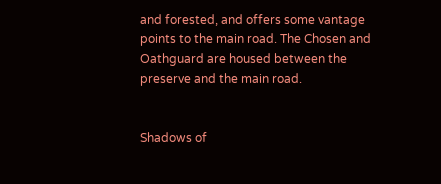and forested, and offers some vantage points to the main road. The Chosen and Oathguard are housed between the preserve and the main road.


Shadows of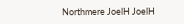Northmere JoelH JoelH